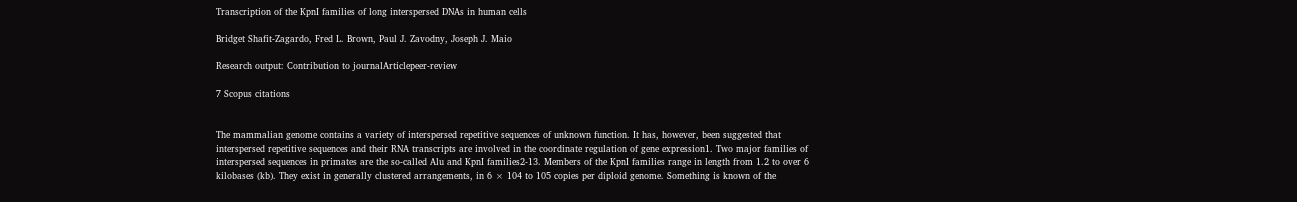Transcription of the KpnI families of long interspersed DNAs in human cells

Bridget Shafit-Zagardo, Fred L. Brown, Paul J. Zavodny, Joseph J. Maio

Research output: Contribution to journalArticlepeer-review

7 Scopus citations


The mammalian genome contains a variety of interspersed repetitive sequences of unknown function. It has, however, been suggested that interspersed repetitive sequences and their RNA transcripts are involved in the coordinate regulation of gene expression1. Two major families of interspersed sequences in primates are the so-called Alu and KpnI families2-13. Members of the KpnI families range in length from 1.2 to over 6 kilobases (kb). They exist in generally clustered arrangements, in 6 × 104 to 105 copies per diploid genome. Something is known of the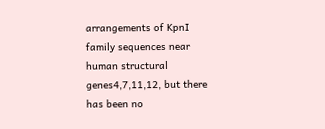arrangements of KpnI family sequences near human structural genes4,7,11,12, but there has been no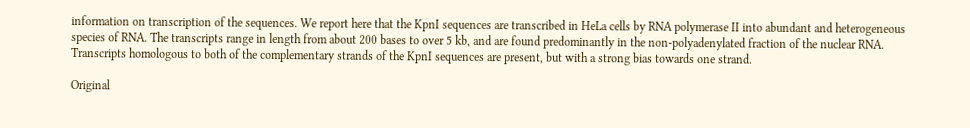information on transcription of the sequences. We report here that the KpnI sequences are transcribed in HeLa cells by RNA polymerase II into abundant and heterogeneous species of RNA. The transcripts range in length from about 200 bases to over 5 kb, and are found predominantly in the non-polyadenylated fraction of the nuclear RNA. Transcripts homologous to both of the complementary strands of the KpnI sequences are present, but with a strong bias towards one strand.

Original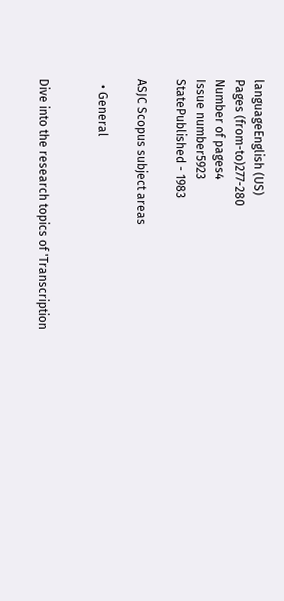languageEnglish (US)
Pages (from-to)277-280
Number of pages4
Issue number5923
StatePublished - 1983

ASJC Scopus subject areas

  • General


Dive into the research topics of 'Transcription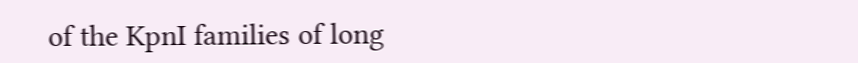of the KpnI families of long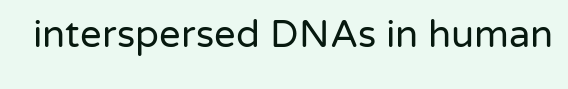interspersed DNAs in human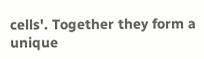cells'. Together they form a unique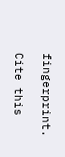fingerprint.

Cite this